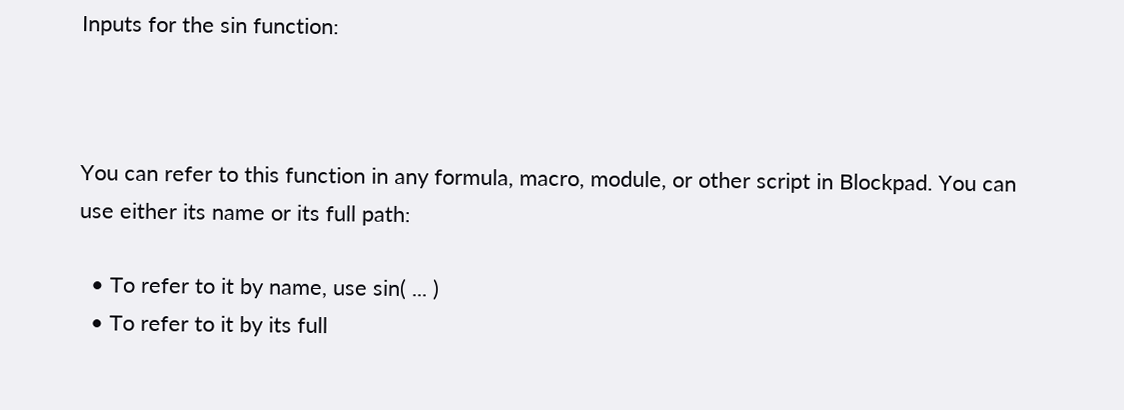Inputs for the sin function:



You can refer to this function in any formula, macro, module, or other script in Blockpad. You can use either its name or its full path:

  • To refer to it by name, use sin( ... )
  • To refer to it by its full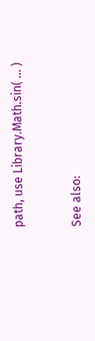path, use Library.Math.sin( ... )


See also: